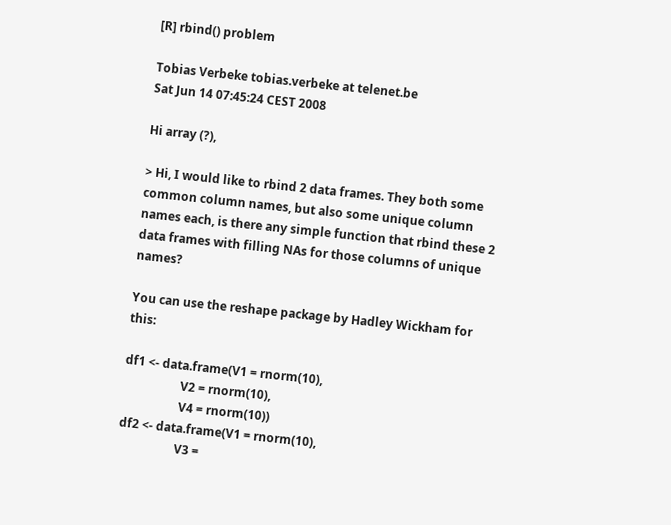[R] rbind() problem

Tobias Verbeke tobias.verbeke at telenet.be
Sat Jun 14 07:45:24 CEST 2008

Hi array (?),

> Hi, I would like to rbind 2 data frames. They both some common column names, but also some unique column names each, is there any simple function that rbind these 2 data frames with filling NAs for those columns of unique names?

You can use the reshape package by Hadley Wickham for this:

df1 <- data.frame(V1 = rnorm(10),
                   V2 = rnorm(10),
                   V4 = rnorm(10))
df2 <- data.frame(V1 = rnorm(10),
                   V3 =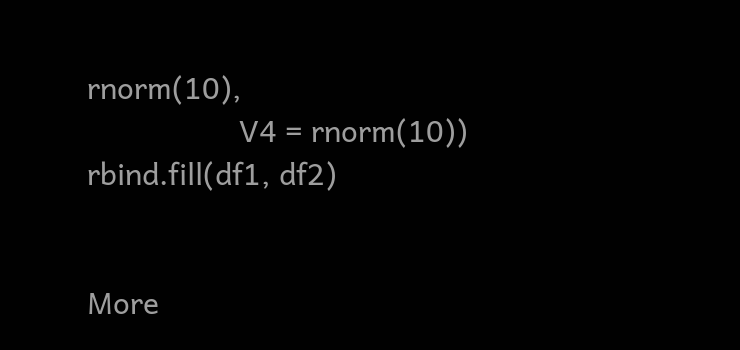rnorm(10),
                   V4 = rnorm(10))
rbind.fill(df1, df2)


More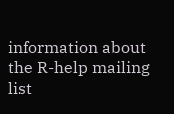information about the R-help mailing list